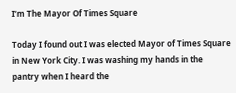I’m The Mayor Of Times Square

Today I found out I was elected Mayor of Times Square in New York City. I was washing my hands in the pantry when I heard the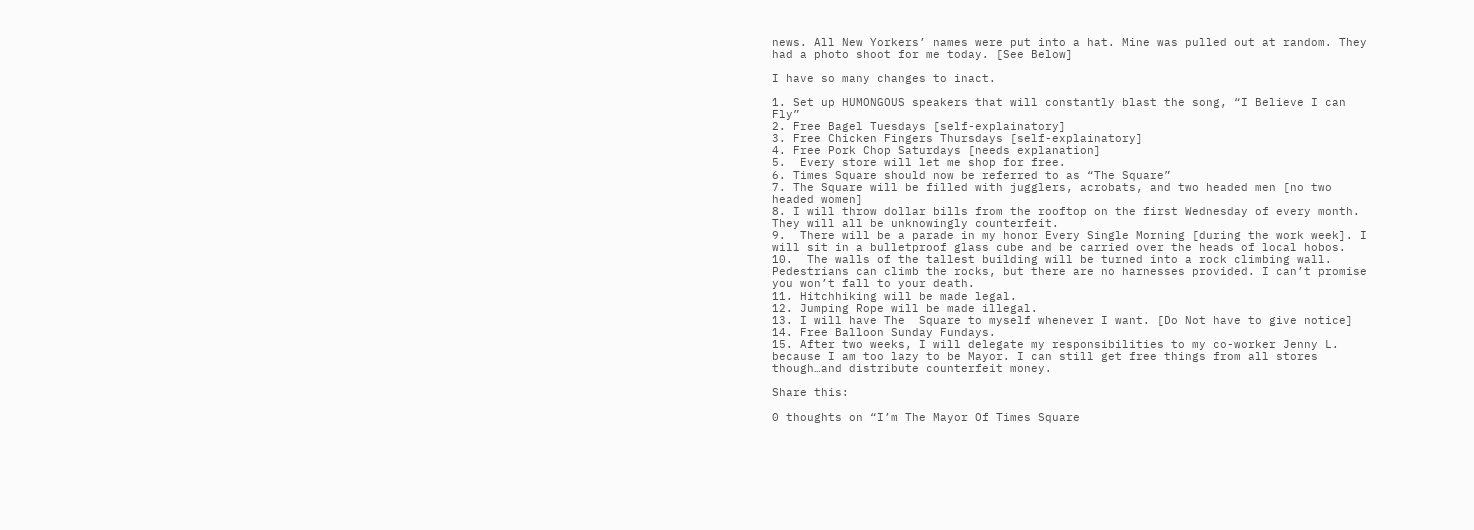news. All New Yorkers’ names were put into a hat. Mine was pulled out at random. They had a photo shoot for me today. [See Below]

I have so many changes to inact.

1. Set up HUMONGOUS speakers that will constantly blast the song, “I Believe I can Fly”
2. Free Bagel Tuesdays [self-explainatory]
3. Free Chicken Fingers Thursdays [self-explainatory]
4. Free Pork Chop Saturdays [needs explanation]
5.  Every store will let me shop for free.
6. Times Square should now be referred to as “The Square”
7. The Square will be filled with jugglers, acrobats, and two headed men [no two headed women]
8. I will throw dollar bills from the rooftop on the first Wednesday of every month. They will all be unknowingly counterfeit.
9.  There will be a parade in my honor Every Single Morning [during the work week]. I will sit in a bulletproof glass cube and be carried over the heads of local hobos.
10.  The walls of the tallest building will be turned into a rock climbing wall. Pedestrians can climb the rocks, but there are no harnesses provided. I can’t promise you won’t fall to your death.
11. Hitchhiking will be made legal.
12. Jumping Rope will be made illegal.
13. I will have The  Square to myself whenever I want. [Do Not have to give notice]
14. Free Balloon Sunday Fundays.
15. After two weeks, I will delegate my responsibilities to my co-worker Jenny L. because I am too lazy to be Mayor. I can still get free things from all stores though…and distribute counterfeit money.

Share this:

0 thoughts on “I’m The Mayor Of Times Square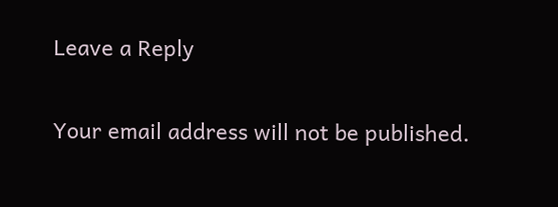Leave a Reply

Your email address will not be published.